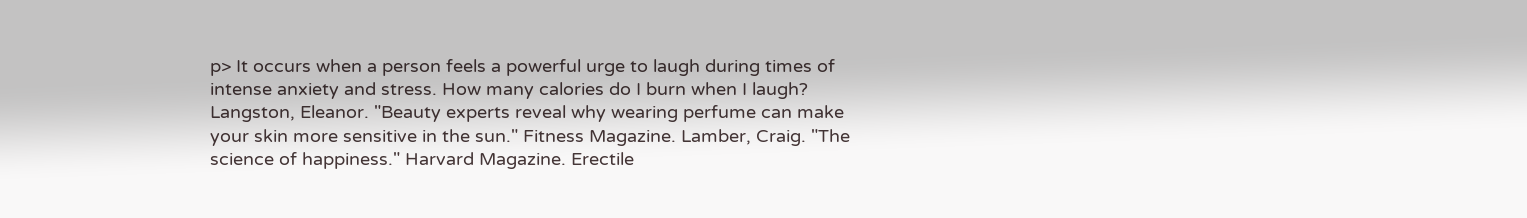p> It occurs when a person feels a powerful urge to laugh during times of intense anxiety and stress. How many calories do I burn when I laugh? Langston, Eleanor. "Beauty experts reveal why wearing perfume can make your skin more sensitive in the sun." Fitness Magazine. Lamber, Craig. "The science of happiness." Harvard Magazine. Erectile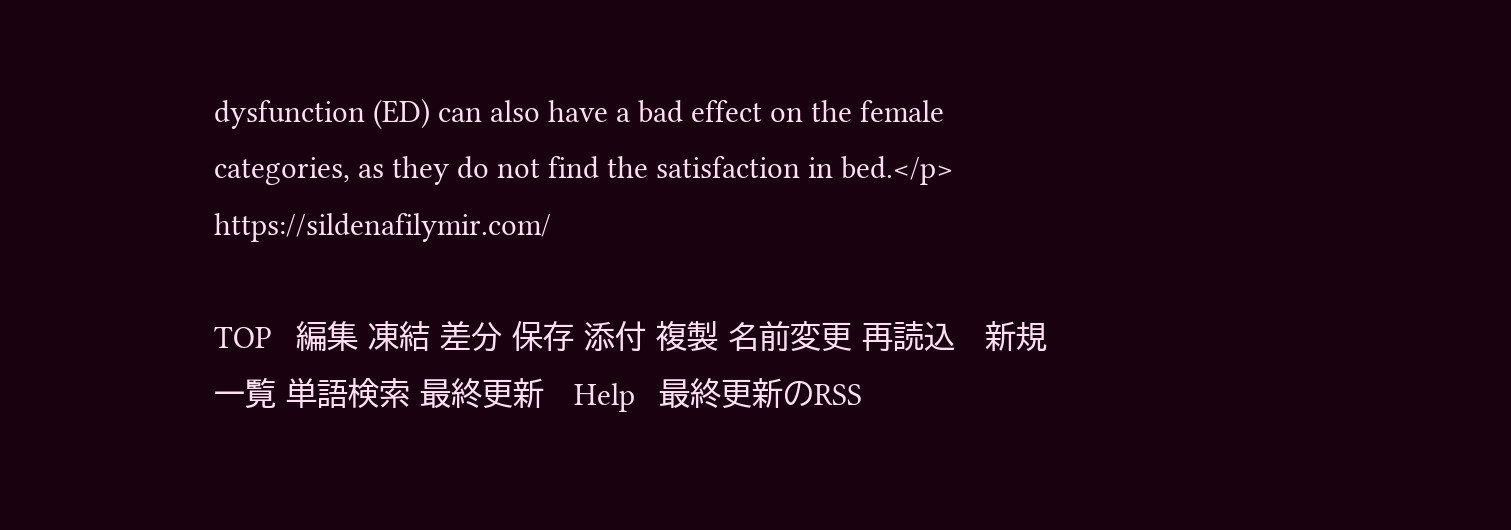dysfunction (ED) can also have a bad effect on the female categories, as they do not find the satisfaction in bed.</p> https://sildenafilymir.com/

TOP   編集 凍結 差分 保存 添付 複製 名前変更 再読込   新規 一覧 単語検索 最終更新   Help   最終更新のRSS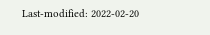Last-modified: 2022-02-20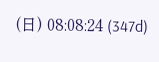(日) 08:08:24 (347d)